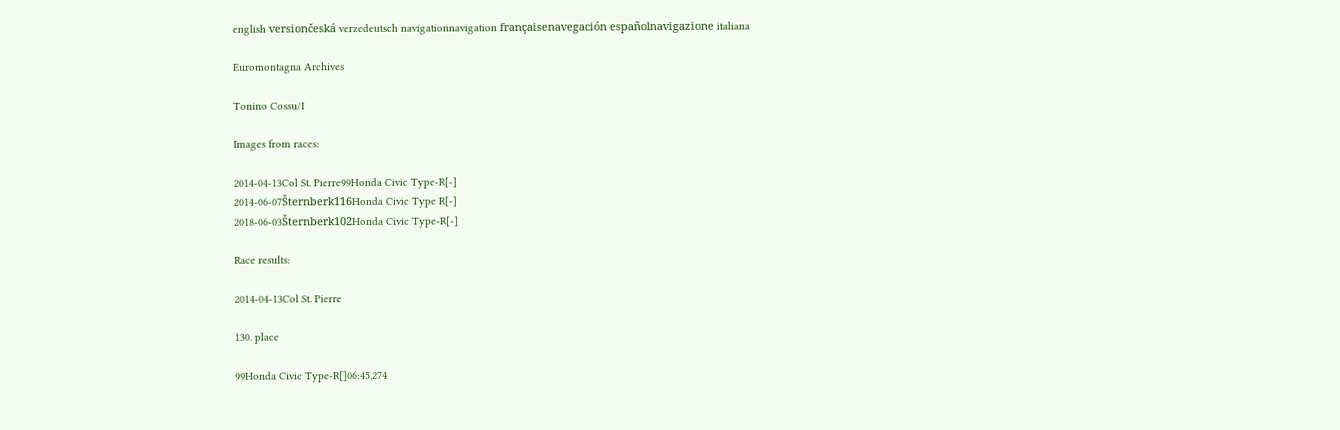english versiončeská verzedeutsch navigationnavigation françaisenavegación españolnavigazione italiana

Euromontagna Archives

Tonino Cossu/I

Images from races:

2014-04-13Col St. Pierre99Honda Civic Type-R[-]
2014-06-07Šternberk116Honda Civic Type R[-]
2018-06-03Šternberk102Honda Civic Type-R[-]

Race results:

2014-04-13Col St. Pierre

130. place

99Honda Civic Type-R[]06:45,274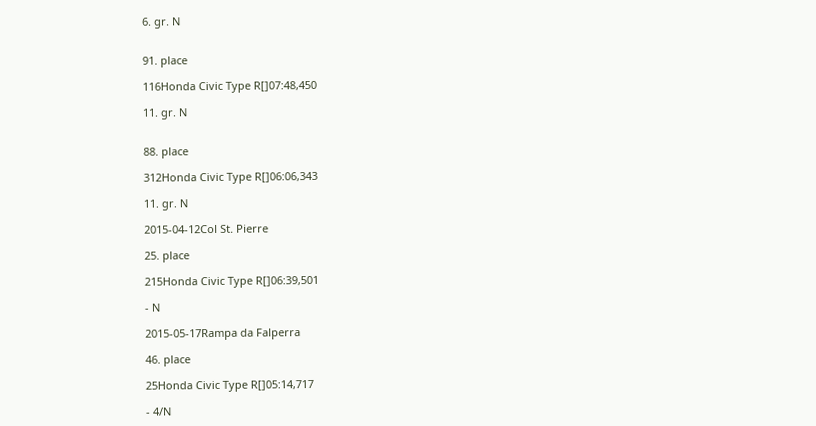6. gr. N


91. place

116Honda Civic Type R[]07:48,450

11. gr. N


88. place

312Honda Civic Type R[]06:06,343

11. gr. N

2015-04-12Col St. Pierre

25. place

215Honda Civic Type R[]06:39,501

- N

2015-05-17Rampa da Falperra

46. place

25Honda Civic Type R[]05:14,717

- 4/N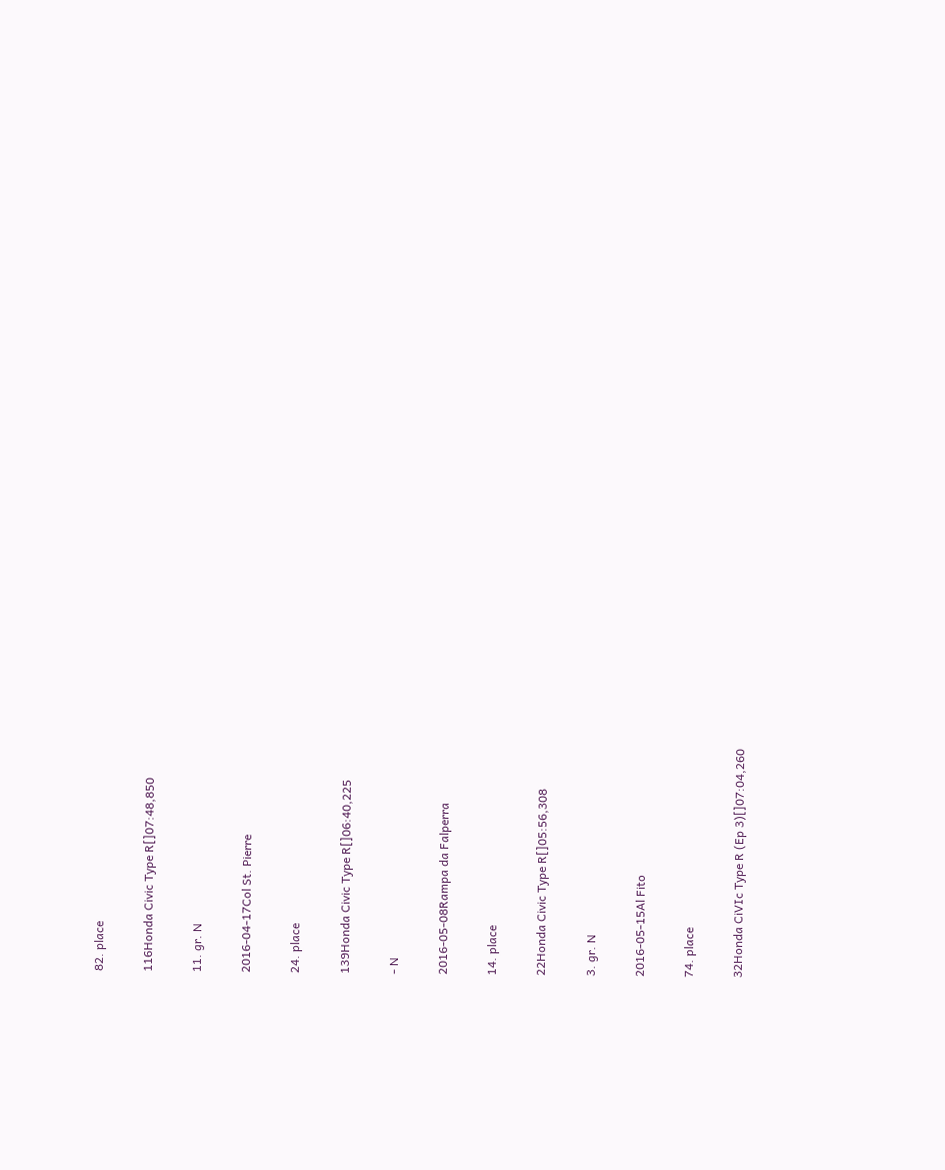82. place

116Honda Civic Type R[]07:48,850

11. gr. N

2016-04-17Col St. Pierre

24. place

139Honda Civic Type R[]06:40,225

- N

2016-05-08Rampa da Falperra

14. place

22Honda Civic Type R[]05:56,308

3. gr. N

2016-05-15Al Fito

74. place

32Honda CiVIc Type R (Ep 3)[]07:04,260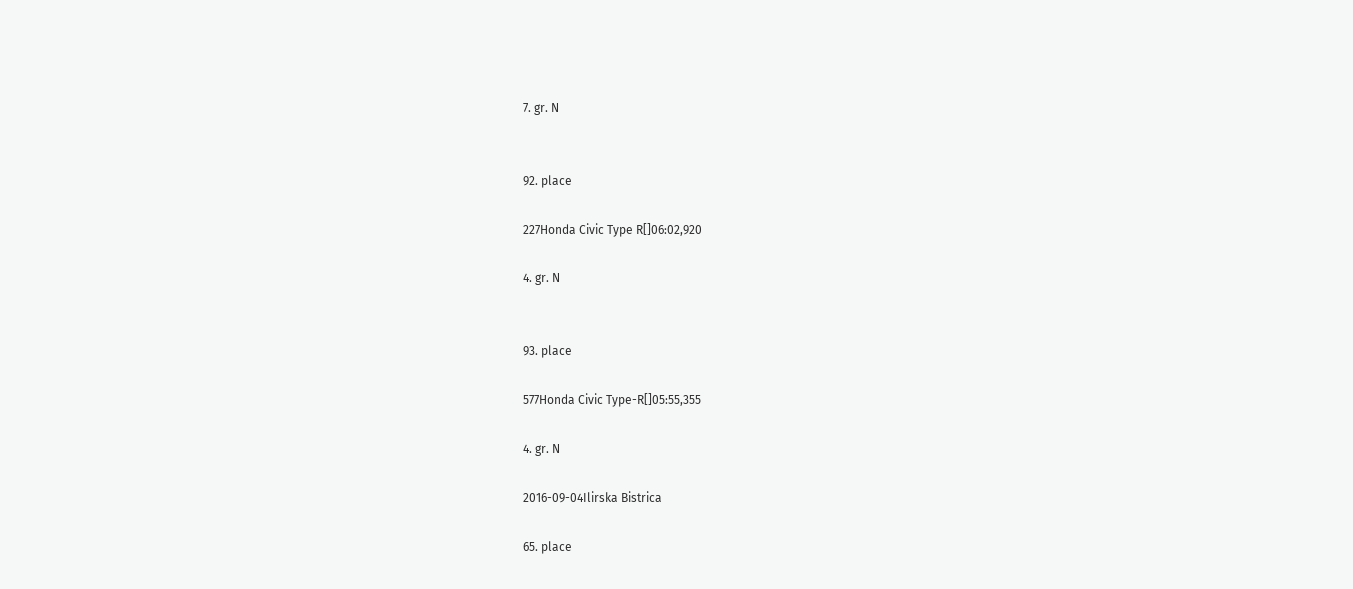7. gr. N


92. place

227Honda Civic Type R[]06:02,920

4. gr. N


93. place

577Honda Civic Type-R[]05:55,355

4. gr. N

2016-09-04Ilirska Bistrica

65. place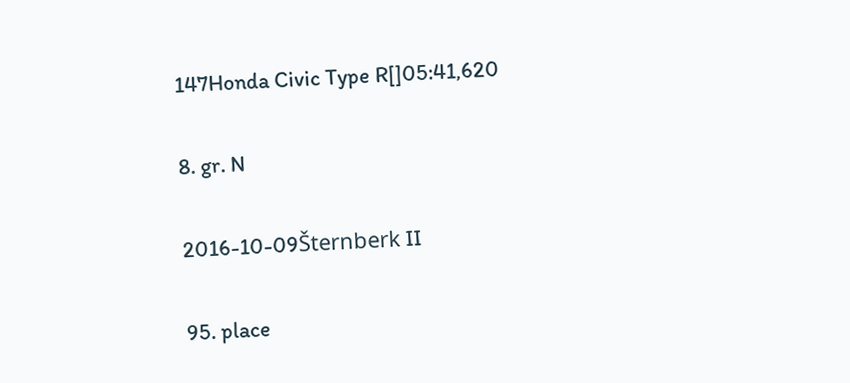147Honda Civic Type R[]05:41,620

8. gr. N

2016-10-09Šternberk II

95. place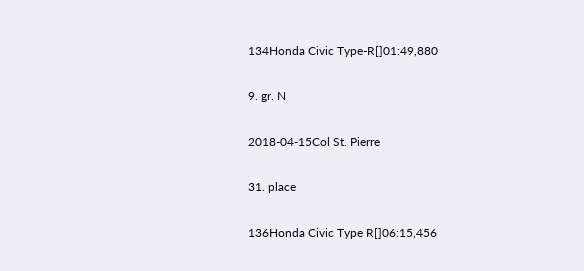134Honda Civic Type-R[]01:49,880

9. gr. N

2018-04-15Col St. Pierre

31. place

136Honda Civic Type R[]06:15,456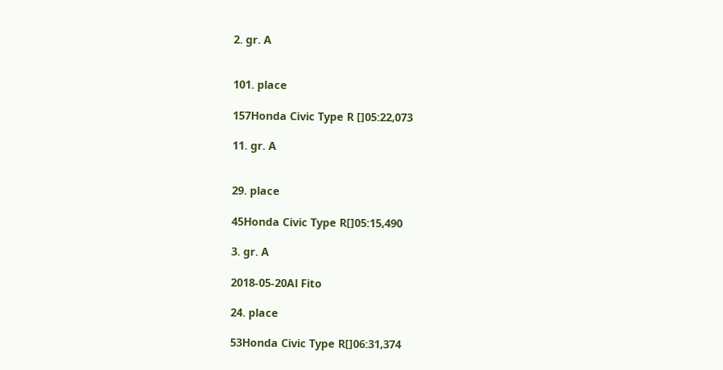2. gr. A


101. place

157Honda Civic Type R []05:22,073

11. gr. A


29. place

45Honda Civic Type R[]05:15,490

3. gr. A

2018-05-20Al Fito

24. place

53Honda Civic Type R[]06:31,374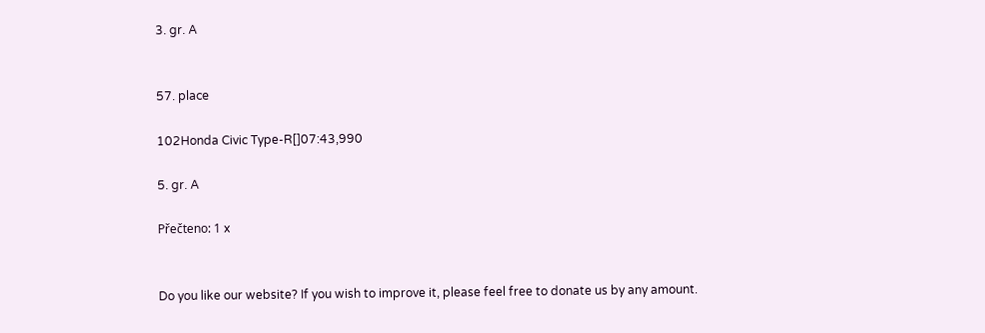3. gr. A


57. place

102Honda Civic Type-R[]07:43,990

5. gr. A

Přečteno: 1 x


Do you like our website? If you wish to improve it, please feel free to donate us by any amount.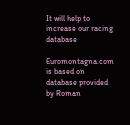It will help to increase our racing database

Euromontagna.com is based on database provided by Roman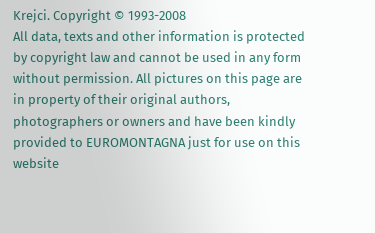Krejci. Copyright © 1993-2008
All data, texts and other information is protected by copyright law and cannot be used in any form without permission. All pictures on this page are in property of their original authors, photographers or owners and have been kindly provided to EUROMONTAGNA just for use on this website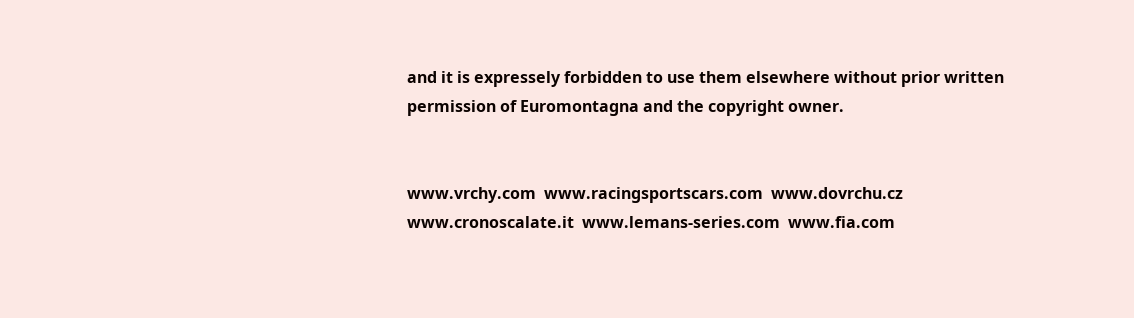and it is expressely forbidden to use them elsewhere without prior written permission of Euromontagna and the copyright owner.


www.vrchy.com  www.racingsportscars.com  www.dovrchu.cz  www.cronoscalate.it  www.lemans-series.com  www.fia.com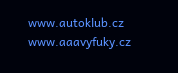www.autoklub.cz  www.aaavyfuky.cz